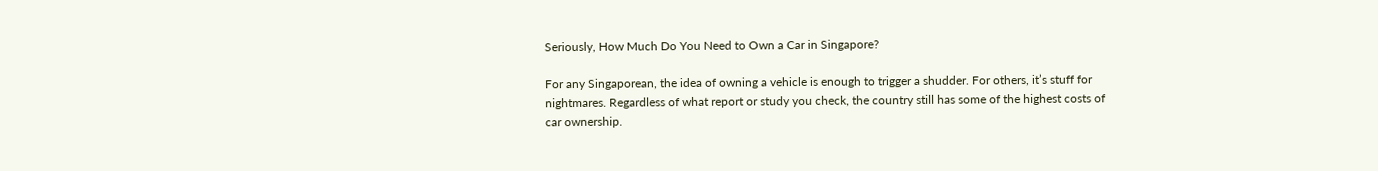Seriously, How Much Do You Need to Own a Car in Singapore?

For any Singaporean, the idea of owning a vehicle is enough to trigger a shudder. For others, it’s stuff for nightmares. Regardless of what report or study you check, the country still has some of the highest costs of car ownership.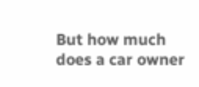But how much does a car owner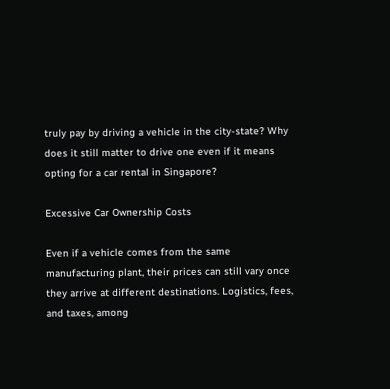truly pay by driving a vehicle in the city-state? Why does it still matter to drive one even if it means opting for a car rental in Singapore?

Excessive Car Ownership Costs

Even if a vehicle comes from the same manufacturing plant, their prices can still vary once they arrive at different destinations. Logistics, fees, and taxes, among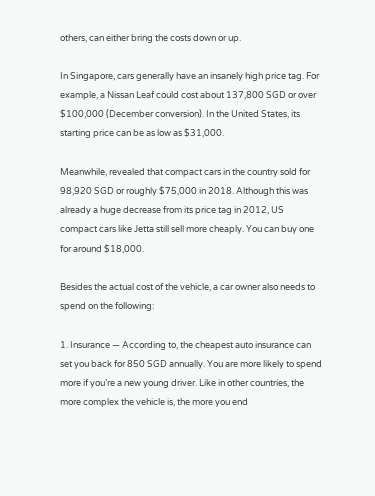others, can either bring the costs down or up.

In Singapore, cars generally have an insanely high price tag. For example, a Nissan Leaf could cost about 137,800 SGD or over $100,000 (December conversion). In the United States, its starting price can be as low as $31,000.

Meanwhile, revealed that compact cars in the country sold for 98,920 SGD or roughly $75,000 in 2018. Although this was already a huge decrease from its price tag in 2012, US compact cars like Jetta still sell more cheaply. You can buy one for around $18,000.

Besides the actual cost of the vehicle, a car owner also needs to spend on the following:

1. Insurance — According to, the cheapest auto insurance can set you back for 850 SGD annually. You are more likely to spend more if you’re a new young driver. Like in other countries, the more complex the vehicle is, the more you end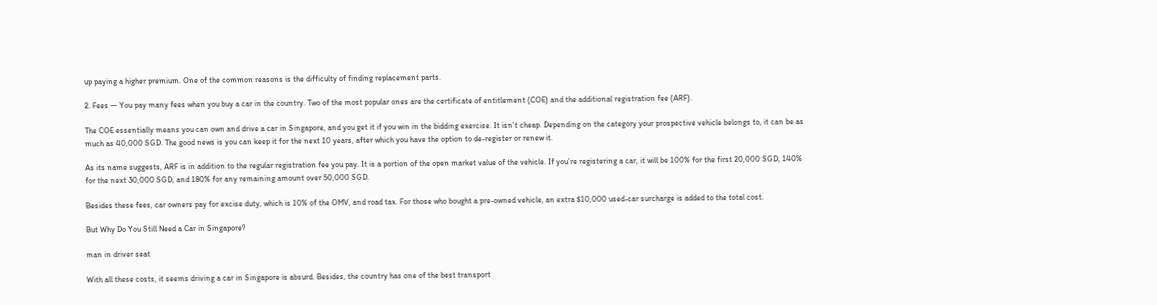up paying a higher premium. One of the common reasons is the difficulty of finding replacement parts.

2. Fees — You pay many fees when you buy a car in the country. Two of the most popular ones are the certificate of entitlement (COE) and the additional registration fee (ARF).

The COE essentially means you can own and drive a car in Singapore, and you get it if you win in the bidding exercise. It isn’t cheap. Depending on the category your prospective vehicle belongs to, it can be as much as 40,000 SGD. The good news is you can keep it for the next 10 years, after which you have the option to de-register or renew it.

As its name suggests, ARF is in addition to the regular registration fee you pay. It is a portion of the open market value of the vehicle. If you’re registering a car, it will be 100% for the first 20,000 SGD, 140% for the next 30,000 SGD, and 180% for any remaining amount over 50,000 SGD.

Besides these fees, car owners pay for excise duty, which is 10% of the OMV, and road tax. For those who bought a pre-owned vehicle, an extra $10,000 used-car surcharge is added to the total cost.

But Why Do You Still Need a Car in Singapore?

man in driver seat

With all these costs, it seems driving a car in Singapore is absurd. Besides, the country has one of the best transport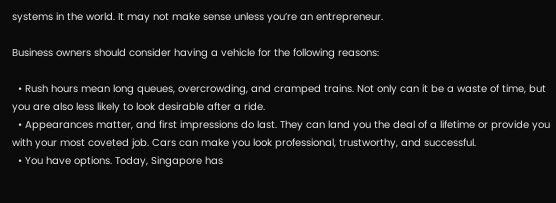systems in the world. It may not make sense unless you’re an entrepreneur.

Business owners should consider having a vehicle for the following reasons:

  • Rush hours mean long queues, overcrowding, and cramped trains. Not only can it be a waste of time, but you are also less likely to look desirable after a ride.
  • Appearances matter, and first impressions do last. They can land you the deal of a lifetime or provide you with your most coveted job. Cars can make you look professional, trustworthy, and successful.
  • You have options. Today, Singapore has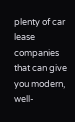plenty of car lease companies that can give you modern, well-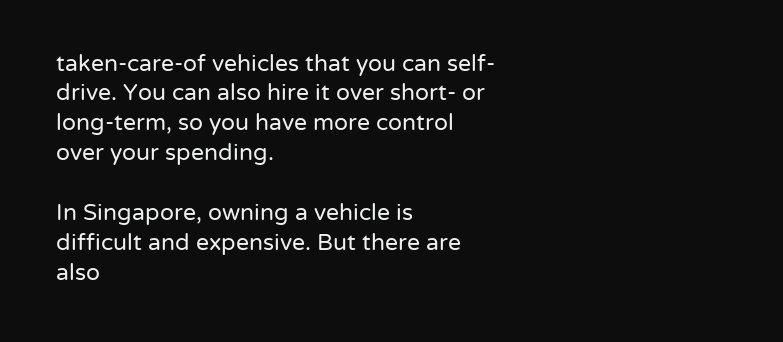taken-care-of vehicles that you can self-drive. You can also hire it over short- or long-term, so you have more control over your spending.

In Singapore, owning a vehicle is difficult and expensive. But there are also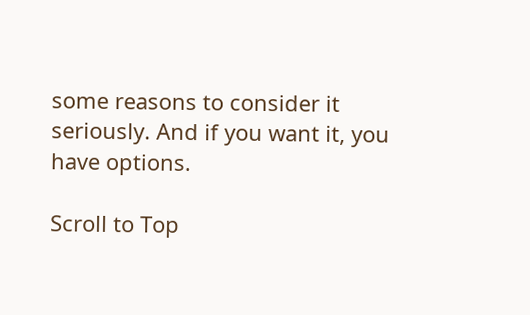some reasons to consider it seriously. And if you want it, you have options.

Scroll to Top